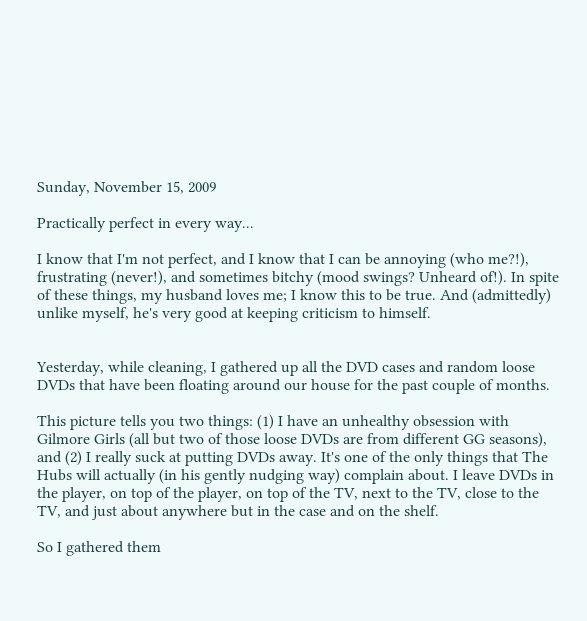Sunday, November 15, 2009

Practically perfect in every way...

I know that I'm not perfect, and I know that I can be annoying (who me?!), frustrating (never!), and sometimes bitchy (mood swings? Unheard of!). In spite of these things, my husband loves me; I know this to be true. And (admittedly) unlike myself, he's very good at keeping criticism to himself.


Yesterday, while cleaning, I gathered up all the DVD cases and random loose DVDs that have been floating around our house for the past couple of months.

This picture tells you two things: (1) I have an unhealthy obsession with Gilmore Girls (all but two of those loose DVDs are from different GG seasons), and (2) I really suck at putting DVDs away. It's one of the only things that The Hubs will actually (in his gently nudging way) complain about. I leave DVDs in the player, on top of the player, on top of the TV, next to the TV, close to the TV, and just about anywhere but in the case and on the shelf.

So I gathered them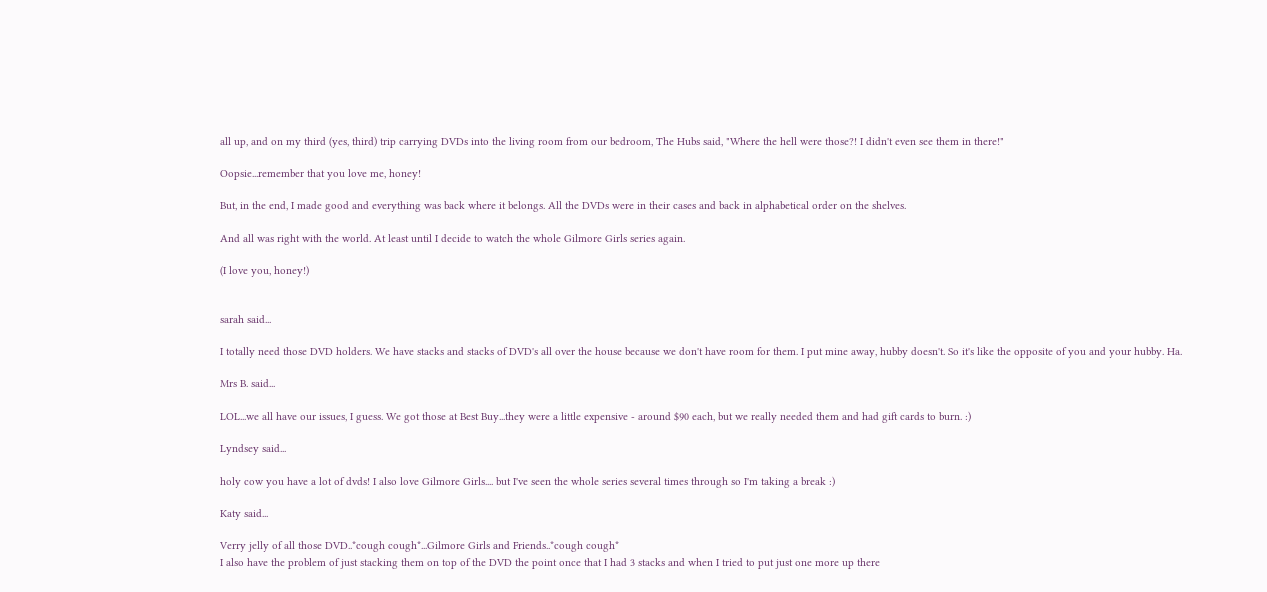all up, and on my third (yes, third) trip carrying DVDs into the living room from our bedroom, The Hubs said, "Where the hell were those?! I didn't even see them in there!"

Oopsie...remember that you love me, honey!

But, in the end, I made good and everything was back where it belongs. All the DVDs were in their cases and back in alphabetical order on the shelves.

And all was right with the world. At least until I decide to watch the whole Gilmore Girls series again.

(I love you, honey!)


sarah said...

I totally need those DVD holders. We have stacks and stacks of DVD's all over the house because we don't have room for them. I put mine away, hubby doesn't. So it's like the opposite of you and your hubby. Ha.

Mrs B. said...

LOL...we all have our issues, I guess. We got those at Best Buy...they were a little expensive - around $90 each, but we really needed them and had gift cards to burn. :)

Lyndsey said...

holy cow you have a lot of dvds! I also love Gilmore Girls.... but I've seen the whole series several times through so I'm taking a break :)

Katy said...

Verry jelly of all those DVD..*cough cough*...Gilmore Girls and Friends..*cough cough*
I also have the problem of just stacking them on top of the DVD the point once that I had 3 stacks and when I tried to put just one more up there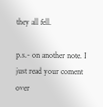they all fell.

p.s.- on another note. I just read your coment over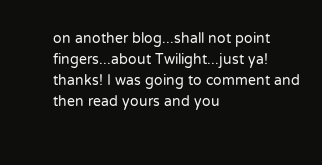on another blog...shall not point fingers...about Twilight...just ya! thanks! I was going to comment and then read yours and you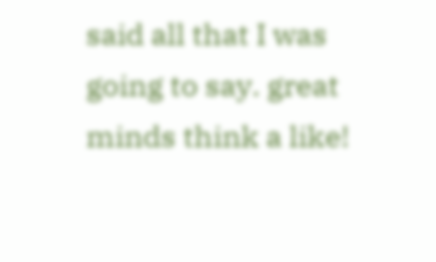said all that I was going to say. great minds think a like!